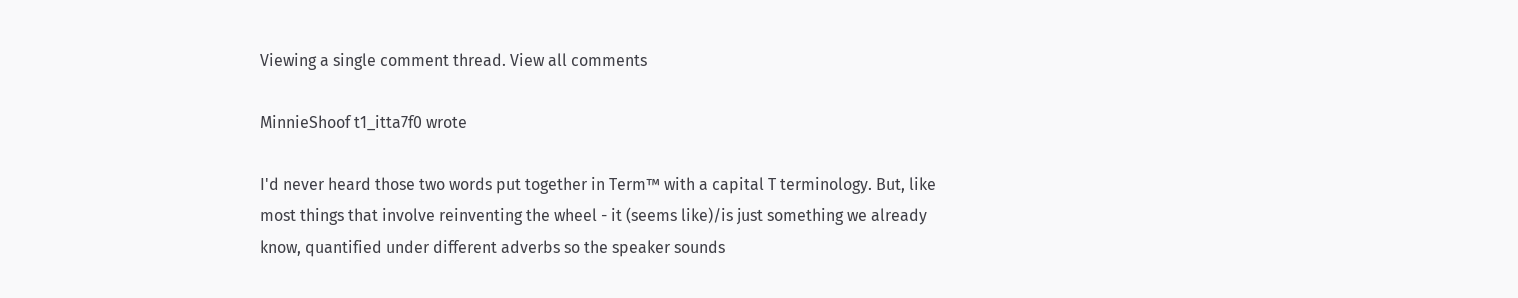Viewing a single comment thread. View all comments

MinnieShoof t1_itta7f0 wrote

I'd never heard those two words put together in Term™ with a capital T terminology. But, like most things that involve reinventing the wheel - it (seems like)/is just something we already know, quantified under different adverbs so the speaker sounds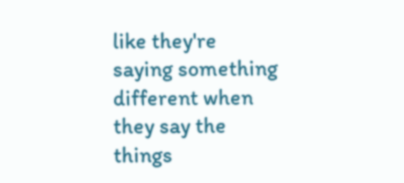like they're saying something different when they say the things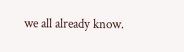we all already know.